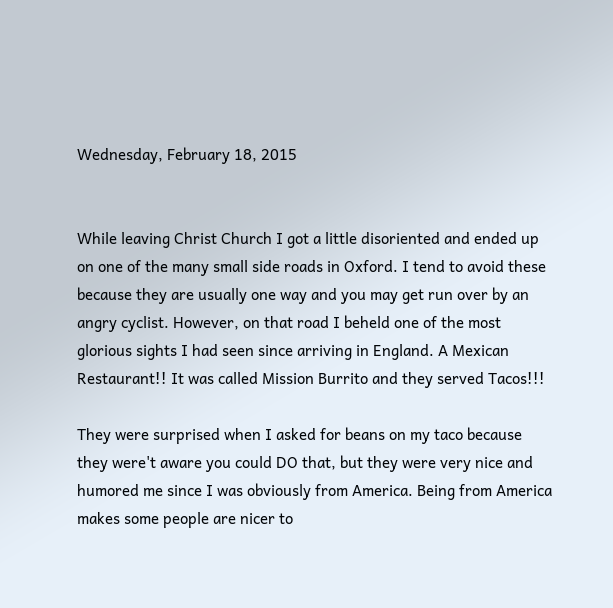Wednesday, February 18, 2015


While leaving Christ Church I got a little disoriented and ended up on one of the many small side roads in Oxford. I tend to avoid these because they are usually one way and you may get run over by an angry cyclist. However, on that road I beheld one of the most glorious sights I had seen since arriving in England. A Mexican Restaurant!! It was called Mission Burrito and they served Tacos!!!

They were surprised when I asked for beans on my taco because they were't aware you could DO that, but they were very nice and humored me since I was obviously from America. Being from America makes some people are nicer to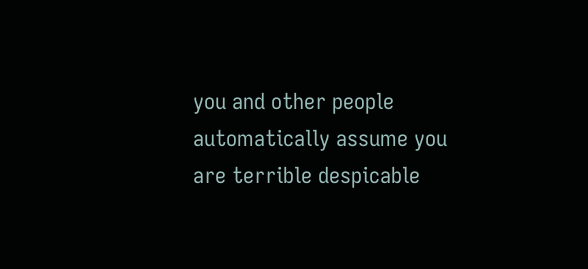you and other people automatically assume you are terrible despicable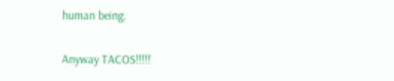human being.

Anyway TACOS!!!!!